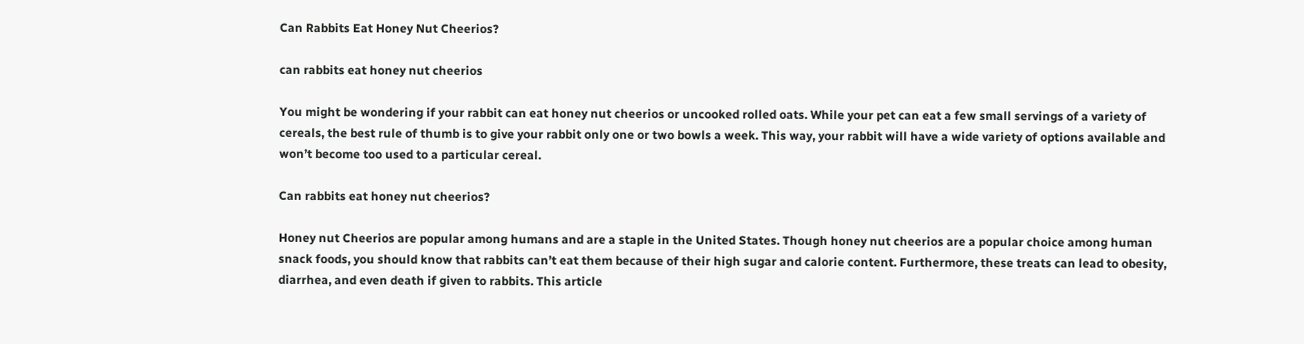Can Rabbits Eat Honey Nut Cheerios?

can rabbits eat honey nut cheerios

You might be wondering if your rabbit can eat honey nut cheerios or uncooked rolled oats. While your pet can eat a few small servings of a variety of cereals, the best rule of thumb is to give your rabbit only one or two bowls a week. This way, your rabbit will have a wide variety of options available and won’t become too used to a particular cereal.

Can rabbits eat honey nut cheerios?

Honey nut Cheerios are popular among humans and are a staple in the United States. Though honey nut cheerios are a popular choice among human snack foods, you should know that rabbits can’t eat them because of their high sugar and calorie content. Furthermore, these treats can lead to obesity, diarrhea, and even death if given to rabbits. This article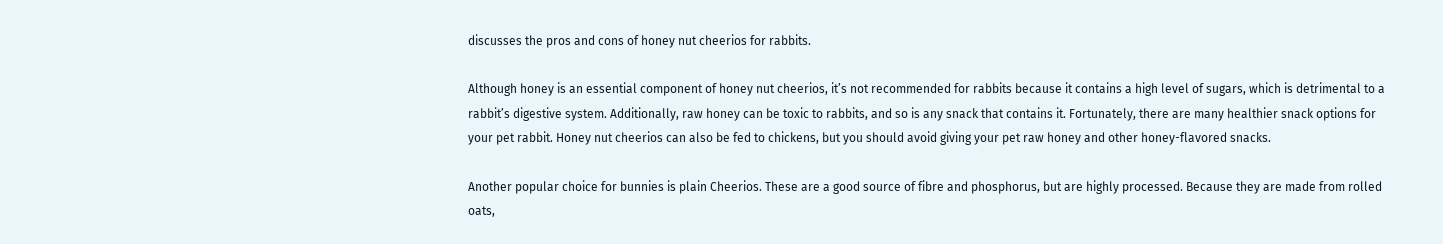discusses the pros and cons of honey nut cheerios for rabbits.

Although honey is an essential component of honey nut cheerios, it’s not recommended for rabbits because it contains a high level of sugars, which is detrimental to a rabbit’s digestive system. Additionally, raw honey can be toxic to rabbits, and so is any snack that contains it. Fortunately, there are many healthier snack options for your pet rabbit. Honey nut cheerios can also be fed to chickens, but you should avoid giving your pet raw honey and other honey-flavored snacks.

Another popular choice for bunnies is plain Cheerios. These are a good source of fibre and phosphorus, but are highly processed. Because they are made from rolled oats,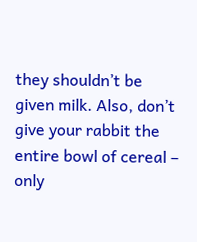they shouldn’t be given milk. Also, don’t give your rabbit the entire bowl of cereal – only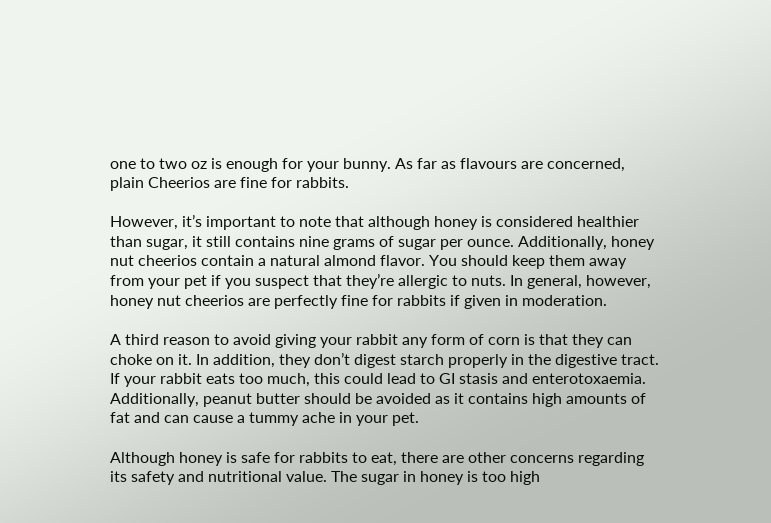one to two oz is enough for your bunny. As far as flavours are concerned, plain Cheerios are fine for rabbits.

However, it’s important to note that although honey is considered healthier than sugar, it still contains nine grams of sugar per ounce. Additionally, honey nut cheerios contain a natural almond flavor. You should keep them away from your pet if you suspect that they’re allergic to nuts. In general, however, honey nut cheerios are perfectly fine for rabbits if given in moderation.

A third reason to avoid giving your rabbit any form of corn is that they can choke on it. In addition, they don’t digest starch properly in the digestive tract. If your rabbit eats too much, this could lead to GI stasis and enterotoxaemia. Additionally, peanut butter should be avoided as it contains high amounts of fat and can cause a tummy ache in your pet.

Although honey is safe for rabbits to eat, there are other concerns regarding its safety and nutritional value. The sugar in honey is too high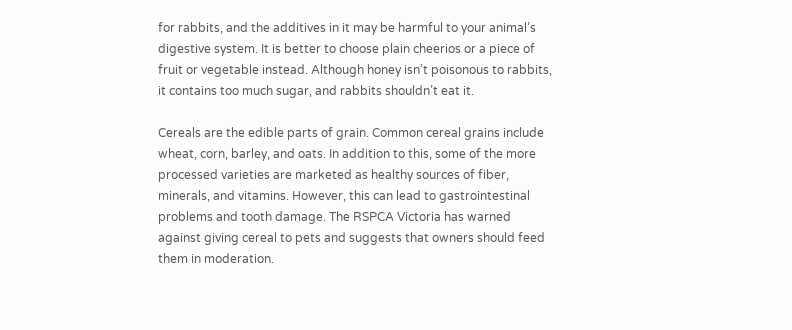for rabbits, and the additives in it may be harmful to your animal’s digestive system. It is better to choose plain cheerios or a piece of fruit or vegetable instead. Although honey isn’t poisonous to rabbits, it contains too much sugar, and rabbits shouldn’t eat it.

Cereals are the edible parts of grain. Common cereal grains include wheat, corn, barley, and oats. In addition to this, some of the more processed varieties are marketed as healthy sources of fiber, minerals, and vitamins. However, this can lead to gastrointestinal problems and tooth damage. The RSPCA Victoria has warned against giving cereal to pets and suggests that owners should feed them in moderation.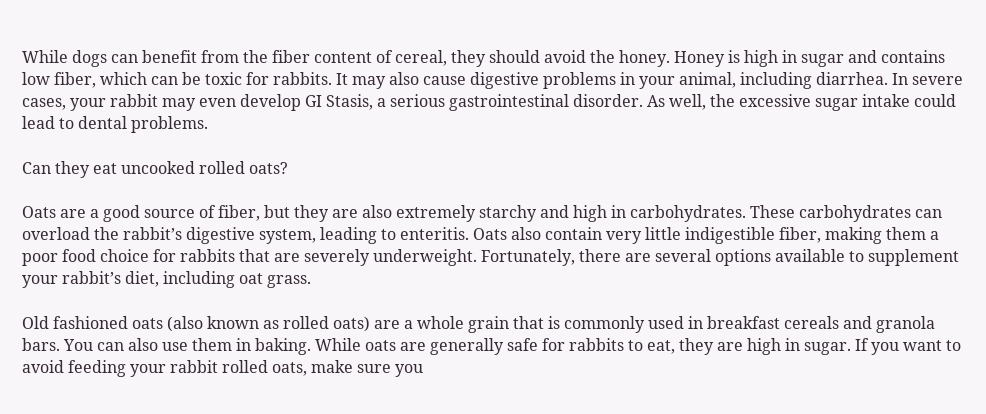While dogs can benefit from the fiber content of cereal, they should avoid the honey. Honey is high in sugar and contains low fiber, which can be toxic for rabbits. It may also cause digestive problems in your animal, including diarrhea. In severe cases, your rabbit may even develop GI Stasis, a serious gastrointestinal disorder. As well, the excessive sugar intake could lead to dental problems.

Can they eat uncooked rolled oats?

Oats are a good source of fiber, but they are also extremely starchy and high in carbohydrates. These carbohydrates can overload the rabbit’s digestive system, leading to enteritis. Oats also contain very little indigestible fiber, making them a poor food choice for rabbits that are severely underweight. Fortunately, there are several options available to supplement your rabbit’s diet, including oat grass.

Old fashioned oats (also known as rolled oats) are a whole grain that is commonly used in breakfast cereals and granola bars. You can also use them in baking. While oats are generally safe for rabbits to eat, they are high in sugar. If you want to avoid feeding your rabbit rolled oats, make sure you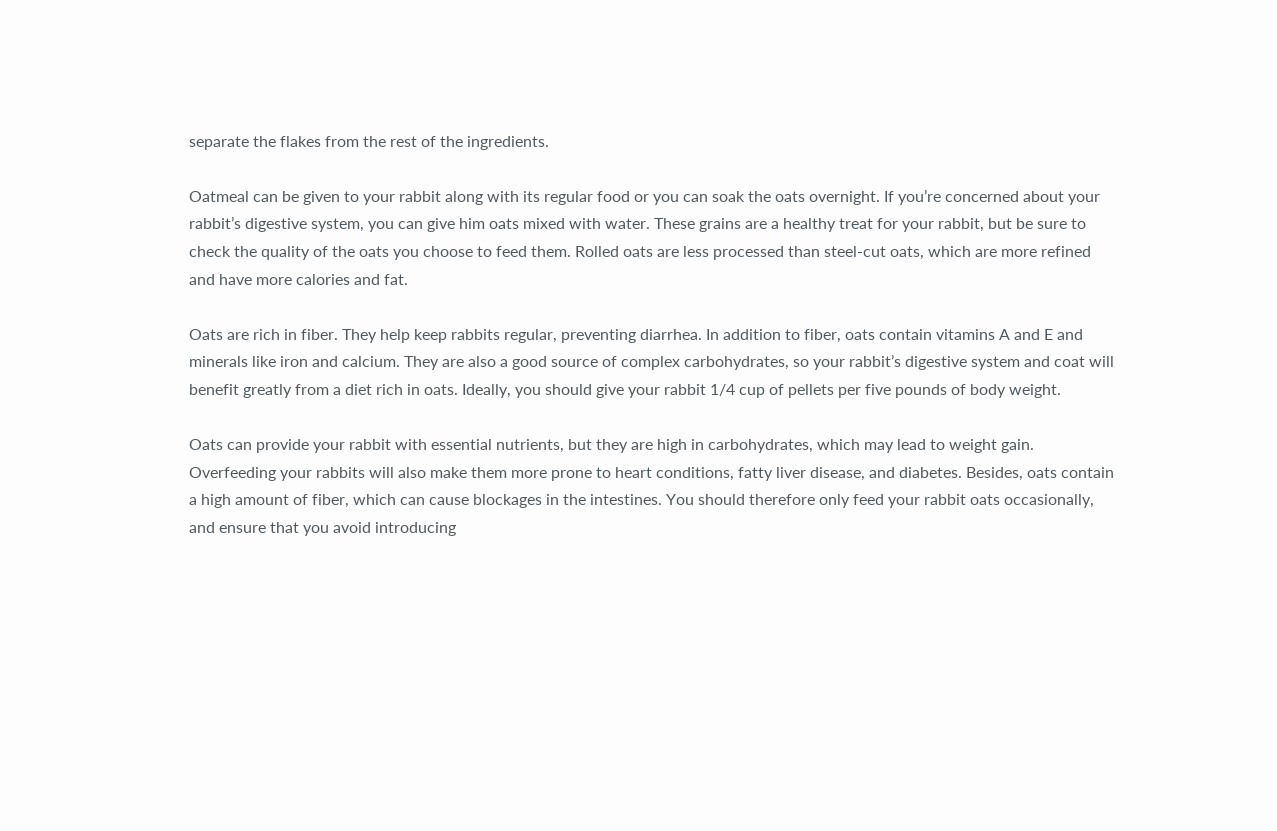separate the flakes from the rest of the ingredients.

Oatmeal can be given to your rabbit along with its regular food or you can soak the oats overnight. If you’re concerned about your rabbit’s digestive system, you can give him oats mixed with water. These grains are a healthy treat for your rabbit, but be sure to check the quality of the oats you choose to feed them. Rolled oats are less processed than steel-cut oats, which are more refined and have more calories and fat.

Oats are rich in fiber. They help keep rabbits regular, preventing diarrhea. In addition to fiber, oats contain vitamins A and E and minerals like iron and calcium. They are also a good source of complex carbohydrates, so your rabbit’s digestive system and coat will benefit greatly from a diet rich in oats. Ideally, you should give your rabbit 1/4 cup of pellets per five pounds of body weight.

Oats can provide your rabbit with essential nutrients, but they are high in carbohydrates, which may lead to weight gain. Overfeeding your rabbits will also make them more prone to heart conditions, fatty liver disease, and diabetes. Besides, oats contain a high amount of fiber, which can cause blockages in the intestines. You should therefore only feed your rabbit oats occasionally, and ensure that you avoid introducing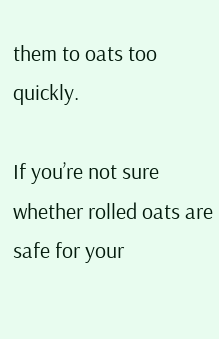them to oats too quickly.

If you’re not sure whether rolled oats are safe for your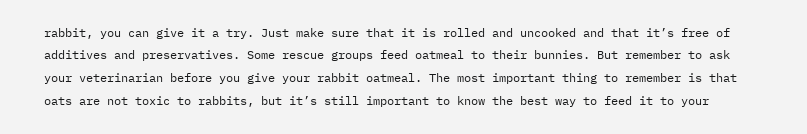rabbit, you can give it a try. Just make sure that it is rolled and uncooked and that it’s free of additives and preservatives. Some rescue groups feed oatmeal to their bunnies. But remember to ask your veterinarian before you give your rabbit oatmeal. The most important thing to remember is that oats are not toxic to rabbits, but it’s still important to know the best way to feed it to your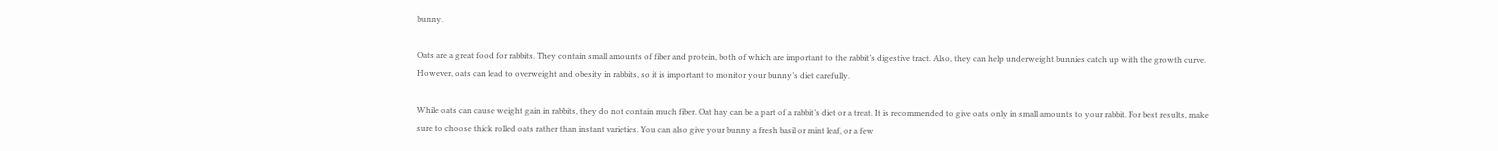bunny.

Oats are a great food for rabbits. They contain small amounts of fiber and protein, both of which are important to the rabbit’s digestive tract. Also, they can help underweight bunnies catch up with the growth curve. However, oats can lead to overweight and obesity in rabbits, so it is important to monitor your bunny’s diet carefully.

While oats can cause weight gain in rabbits, they do not contain much fiber. Oat hay can be a part of a rabbit’s diet or a treat. It is recommended to give oats only in small amounts to your rabbit. For best results, make sure to choose thick rolled oats rather than instant varieties. You can also give your bunny a fresh basil or mint leaf, or a few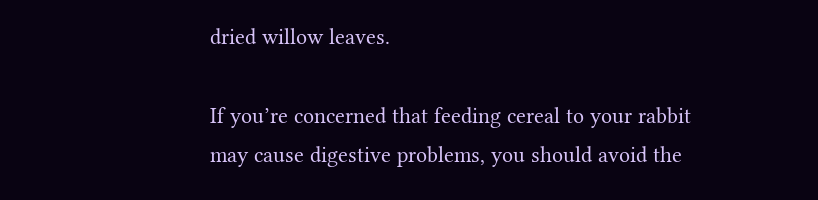dried willow leaves.

If you’re concerned that feeding cereal to your rabbit may cause digestive problems, you should avoid the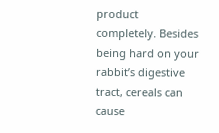product completely. Besides being hard on your rabbit’s digestive tract, cereals can cause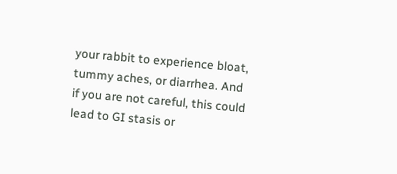your rabbit to experience bloat, tummy aches, or diarrhea. And if you are not careful, this could lead to GI stasis or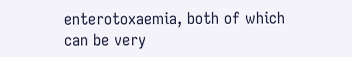enterotoxaemia, both of which can be very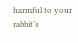harmful to your rabbit’s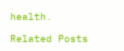health.

Related Posts